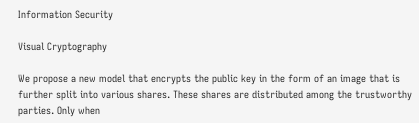Information Security

Visual Cryptography

We propose a new model that encrypts the public key in the form of an image that is further split into various shares. These shares are distributed among the trustworthy parties. Only when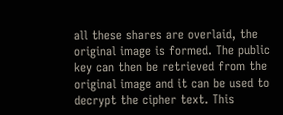all these shares are overlaid, the original image is formed. The public key can then be retrieved from the original image and it can be used to decrypt the cipher text. This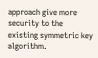approach give more security to the existing symmetric key algorithm.